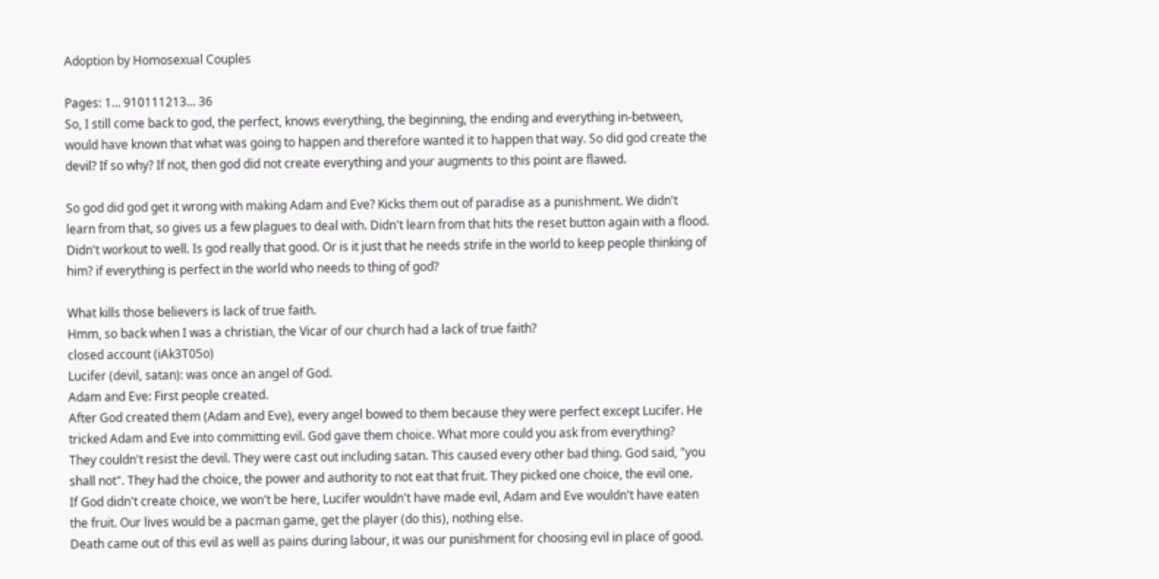Adoption by Homosexual Couples

Pages: 1... 910111213... 36
So, I still come back to god, the perfect, knows everything, the beginning, the ending and everything in-between, would have known that what was going to happen and therefore wanted it to happen that way. So did god create the devil? If so why? If not, then god did not create everything and your augments to this point are flawed.

So god did god get it wrong with making Adam and Eve? Kicks them out of paradise as a punishment. We didn't learn from that, so gives us a few plagues to deal with. Didn't learn from that hits the reset button again with a flood. Didn't workout to well. Is god really that good. Or is it just that he needs strife in the world to keep people thinking of him? if everything is perfect in the world who needs to thing of god?

What kills those believers is lack of true faith.
Hmm, so back when I was a christian, the Vicar of our church had a lack of true faith?
closed account (iAk3T05o)
Lucifer (devil, satan): was once an angel of God.
Adam and Eve: First people created.
After God created them (Adam and Eve), every angel bowed to them because they were perfect except Lucifer. He tricked Adam and Eve into committing evil. God gave them choice. What more could you ask from everything?
They couldn't resist the devil. They were cast out including satan. This caused every other bad thing. God said, "you shall not". They had the choice, the power and authority to not eat that fruit. They picked one choice, the evil one.
If God didn't create choice, we won't be here, Lucifer wouldn't have made evil, Adam and Eve wouldn't have eaten the fruit. Our lives would be a pacman game, get the player (do this), nothing else.
Death came out of this evil as well as pains during labour, it was our punishment for choosing evil in place of good.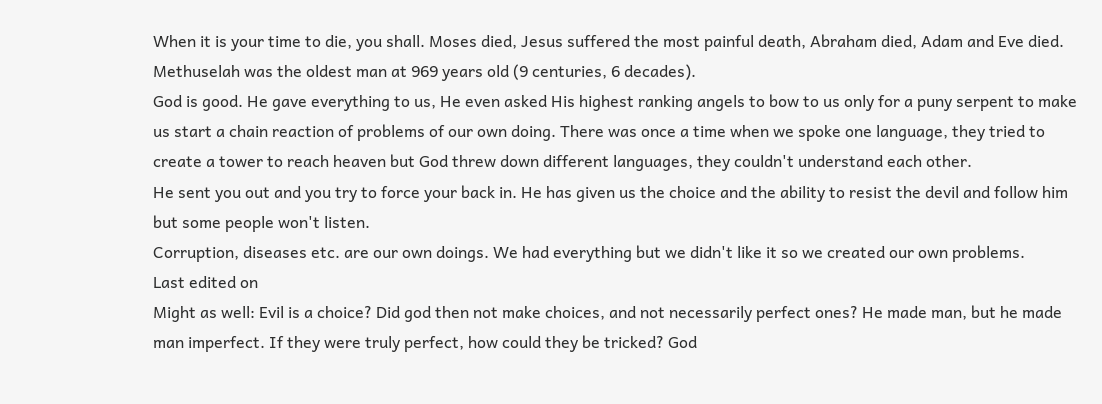When it is your time to die, you shall. Moses died, Jesus suffered the most painful death, Abraham died, Adam and Eve died. Methuselah was the oldest man at 969 years old (9 centuries, 6 decades).
God is good. He gave everything to us, He even asked His highest ranking angels to bow to us only for a puny serpent to make us start a chain reaction of problems of our own doing. There was once a time when we spoke one language, they tried to create a tower to reach heaven but God threw down different languages, they couldn't understand each other.
He sent you out and you try to force your back in. He has given us the choice and the ability to resist the devil and follow him but some people won't listen.
Corruption, diseases etc. are our own doings. We had everything but we didn't like it so we created our own problems.
Last edited on
Might as well: Evil is a choice? Did god then not make choices, and not necessarily perfect ones? He made man, but he made man imperfect. If they were truly perfect, how could they be tricked? God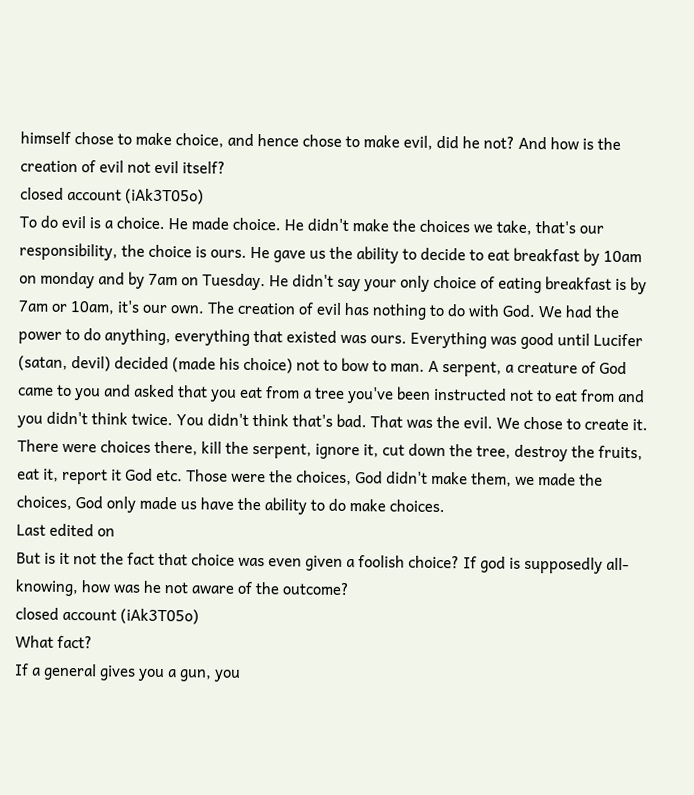himself chose to make choice, and hence chose to make evil, did he not? And how is the creation of evil not evil itself?
closed account (iAk3T05o)
To do evil is a choice. He made choice. He didn't make the choices we take, that's our responsibility, the choice is ours. He gave us the ability to decide to eat breakfast by 10am on monday and by 7am on Tuesday. He didn't say your only choice of eating breakfast is by 7am or 10am, it's our own. The creation of evil has nothing to do with God. We had the power to do anything, everything that existed was ours. Everything was good until Lucifer (satan, devil) decided (made his choice) not to bow to man. A serpent, a creature of God came to you and asked that you eat from a tree you've been instructed not to eat from and you didn't think twice. You didn't think that's bad. That was the evil. We chose to create it.
There were choices there, kill the serpent, ignore it, cut down the tree, destroy the fruits, eat it, report it God etc. Those were the choices, God didn't make them, we made the choices, God only made us have the ability to do make choices.
Last edited on
But is it not the fact that choice was even given a foolish choice? If god is supposedly all-knowing, how was he not aware of the outcome?
closed account (iAk3T05o)
What fact?
If a general gives you a gun, you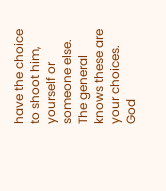have the choice to shoot him, yourself or someone else. The general knows these are your choices. God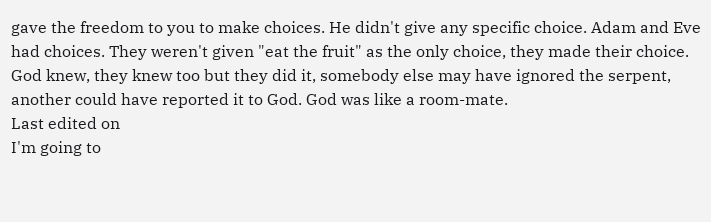gave the freedom to you to make choices. He didn't give any specific choice. Adam and Eve had choices. They weren't given "eat the fruit" as the only choice, they made their choice. God knew, they knew too but they did it, somebody else may have ignored the serpent, another could have reported it to God. God was like a room-mate.
Last edited on
I'm going to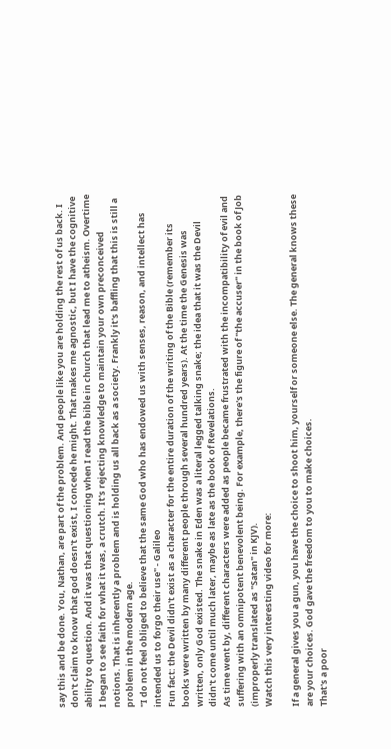say this and be done. You, Nathan, are part of the problem. And people like you are holding the rest of us back. I don't claim to know that god doesn't exist, I concede he might. That makes me agnostic, but I have the cognitive ability to question. And it was that questioning when I read the bible in church that lead me to atheism. Overtime I began to see faith for what it was, a crutch. It's rejecting knowledge to maintain your own preconceived notions. That is inherently a problem and is holding us all back as a society. Frankly it's baffling that this is still a problem in the modern age.
"I do not feel obliged to believe that the same God who has endowed us with senses, reason, and intellect has intended us to forgo their use" - Galileo
Fun fact: the Devil didn't exist as a character for the entire duration of the writing of the Bible (remember its books were written by many different people through several hundred years). At the time the Genesis was written, only God existed. The snake in Eden was a literal legged talking snake; the idea that it was the Devil didn't come until much later, maybe as late as the book of Revelations.
As time went by, different characters were added as people became frustrated with the incompatibility of evil and suffering with an omnipotent benevolent being. For example, there's the figure of "the accuser" in the book of Job (improperly translated as "Satan" in KJV).
Watch this very interesting video for more:

If a general gives you a gun, you have the choice to shoot him, yourself or someone else. The general knows these are your choices. God gave the freedom to you to make choices.
That's a poor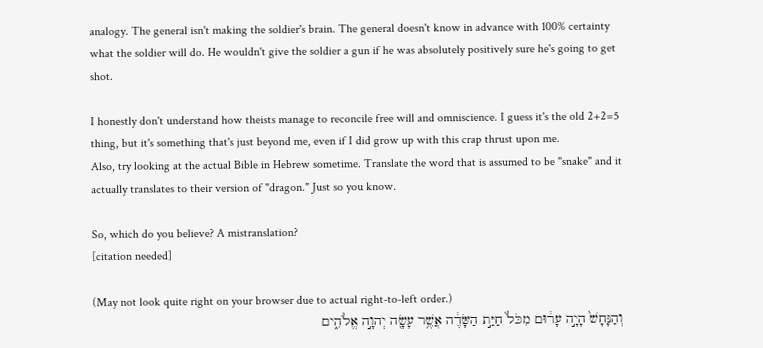analogy. The general isn't making the soldier's brain. The general doesn't know in advance with 100% certainty what the soldier will do. He wouldn't give the soldier a gun if he was absolutely positively sure he's going to get shot.

I honestly don't understand how theists manage to reconcile free will and omniscience. I guess it's the old 2+2=5 thing, but it's something that's just beyond me, even if I did grow up with this crap thrust upon me.
Also, try looking at the actual Bible in Hebrew sometime. Translate the word that is assumed to be "snake" and it actually translates to their version of "dragon." Just so you know.

So, which do you believe? A mistranslation?
[citation needed]

(May not look quite right on your browser due to actual right-to-left order.)
וְהַנָּחָשׁ֙ הָיָ֣ה עָר֔וּם מִכֹּל֙ חַיַּ֣ת הַשָּׂדֶ֔ה אֲשֶׁ֥ר עָשָׂ֖ה יְהוָ֣ה אֱלֹהִ֑ים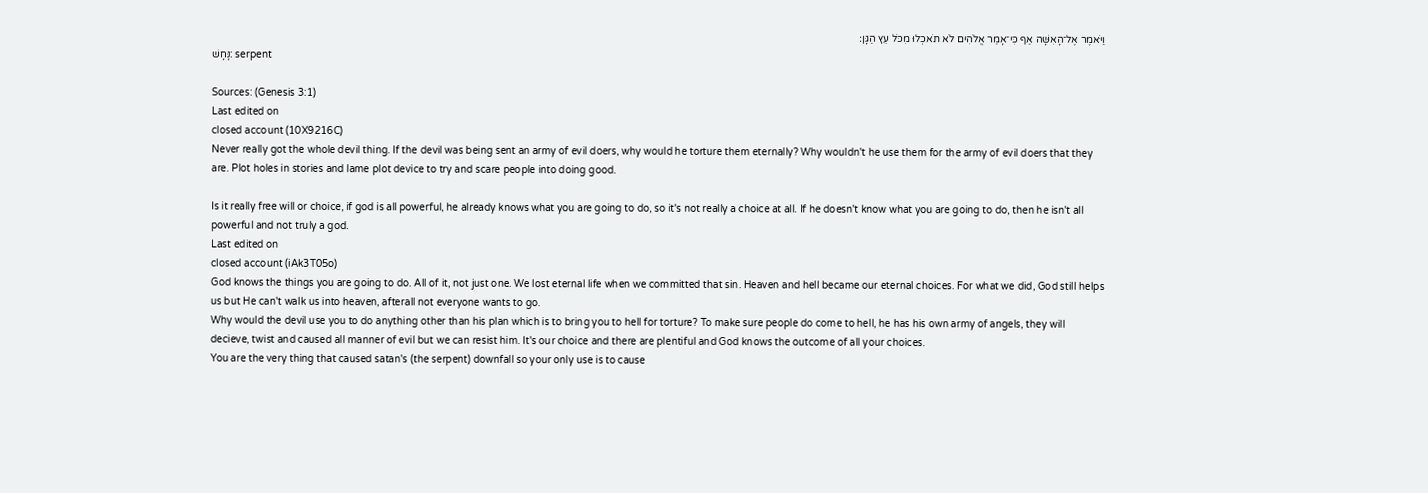וַיֹּאמֶר אֶל־הָאִשָּׁה אַף כִּי־אָמַר אֱלֹהִים לֹא תֹאכְלוּ מִכֹּל עֵץ הַגָּן׃
נָּחָשׁ: serpent

Sources: (Genesis 3:1)
Last edited on
closed account (10X9216C)
Never really got the whole devil thing. If the devil was being sent an army of evil doers, why would he torture them eternally? Why wouldn't he use them for the army of evil doers that they are. Plot holes in stories and lame plot device to try and scare people into doing good.

Is it really free will or choice, if god is all powerful, he already knows what you are going to do, so it's not really a choice at all. If he doesn't know what you are going to do, then he isn't all powerful and not truly a god.
Last edited on
closed account (iAk3T05o)
God knows the things you are going to do. All of it, not just one. We lost eternal life when we committed that sin. Heaven and hell became our eternal choices. For what we did, God still helps us but He can't walk us into heaven, afterall not everyone wants to go.
Why would the devil use you to do anything other than his plan which is to bring you to hell for torture? To make sure people do come to hell, he has his own army of angels, they will decieve, twist and caused all manner of evil but we can resist him. It's our choice and there are plentiful and God knows the outcome of all your choices.
You are the very thing that caused satan's (the serpent) downfall so your only use is to cause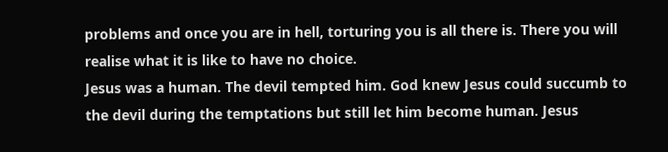problems and once you are in hell, torturing you is all there is. There you will realise what it is like to have no choice.
Jesus was a human. The devil tempted him. God knew Jesus could succumb to the devil during the temptations but still let him become human. Jesus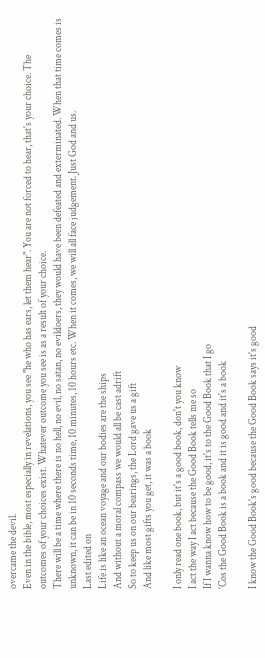overcame the devil.
Even in the bible, most especially in revelations, you see "he who has ears, let them hear". You are not forced to hear, that's your choice. The outcomes of your choices exist. Whatever outcome you see is as a result of your choice.
There will be a time where there is no hell, no evil, no satan, no evildoers, they would have been defeated and exterminated. When that time comes is unknown, it can be in 10 seconds time, 10 minutes, 10 hours etc. When it comes, we will all face judgement. Just God and us.
Last edited on
Life is like an ocean voyage and our bodies are the ships
And without a moral compass we would all be cast adrift
So to keep us on our bearings, the Lord gave us a gift
And like most gifts you get, it was a book

I only read one book, but it's a good book, don't you know
I act the way I act because the Good Book tells me so
If I wanna know how to be good, it's to the Good Book that I go
'Cos the Good Book is a book and it is good and it's a book

I know the Good Book's good because the Good Book says it's good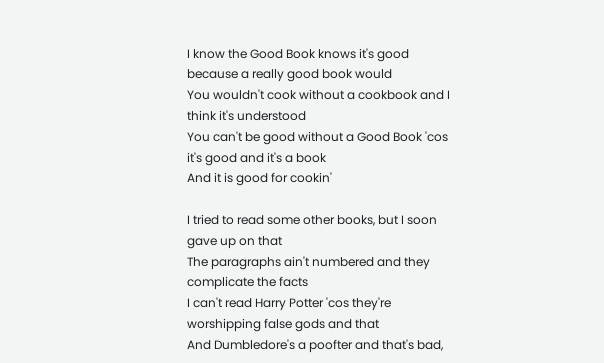I know the Good Book knows it's good because a really good book would
You wouldn't cook without a cookbook and I think it's understood
You can't be good without a Good Book 'cos it's good and it's a book
And it is good for cookin'

I tried to read some other books, but I soon gave up on that
The paragraphs ain't numbered and they complicate the facts
I can't read Harry Potter 'cos they're worshipping false gods and that
And Dumbledore's a poofter and that's bad,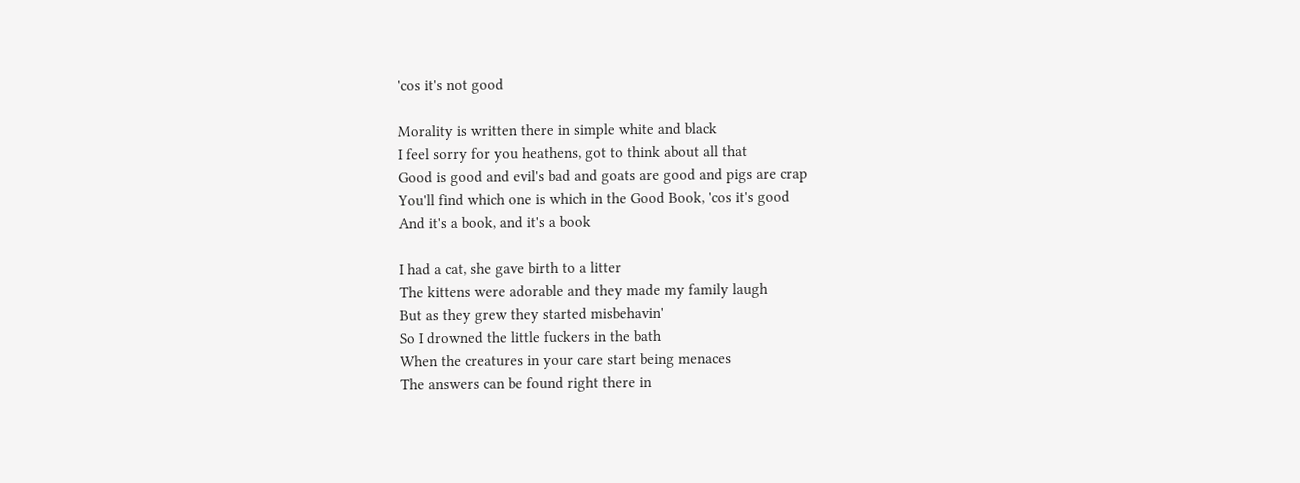'cos it's not good

Morality is written there in simple white and black
I feel sorry for you heathens, got to think about all that
Good is good and evil's bad and goats are good and pigs are crap
You'll find which one is which in the Good Book, 'cos it's good
And it's a book, and it's a book

I had a cat, she gave birth to a litter
The kittens were adorable and they made my family laugh
But as they grew they started misbehavin'
So I drowned the little fuckers in the bath
When the creatures in your care start being menaces
The answers can be found right there in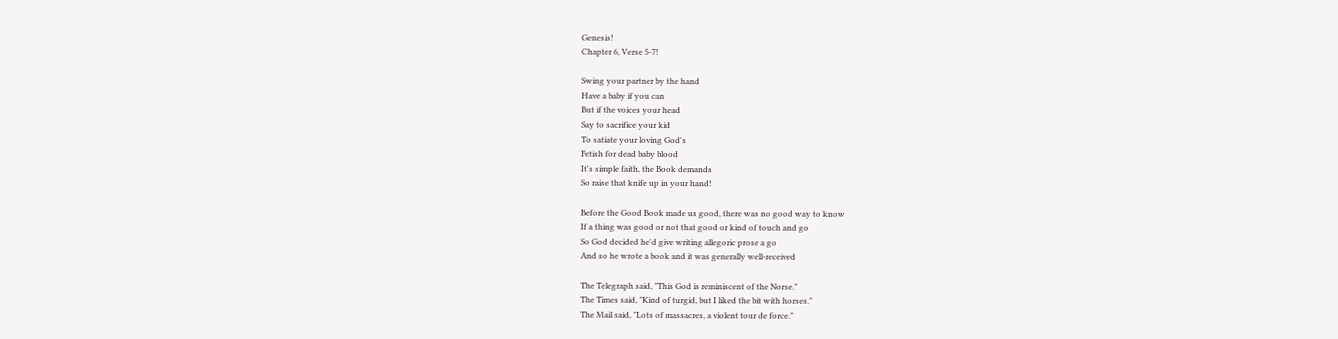Genesis!
Chapter 6, Verse 5-7!

Swing your partner by the hand
Have a baby if you can
But if the voices your head
Say to sacrifice your kid
To satiate your loving God's
Fetish for dead baby blood
It's simple faith, the Book demands
So raise that knife up in your hand!

Before the Good Book made us good, there was no good way to know
If a thing was good or not that good or kind of touch and go
So God decided he'd give writing allegoric prose a go
And so he wrote a book and it was generally well-received

The Telegraph said, "This God is reminiscent of the Norse."
The Times said, "Kind of turgid, but I liked the bit with horses."
The Mail said, "Lots of massacres, a violent tour de force."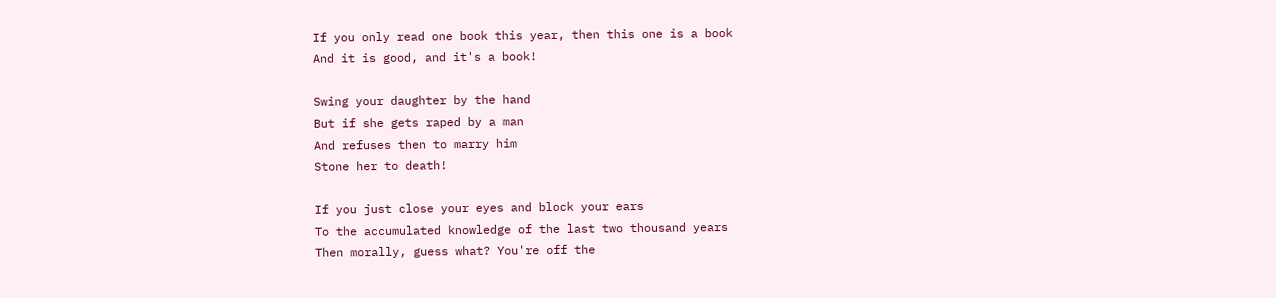If you only read one book this year, then this one is a book
And it is good, and it's a book!

Swing your daughter by the hand
But if she gets raped by a man
And refuses then to marry him
Stone her to death!

If you just close your eyes and block your ears
To the accumulated knowledge of the last two thousand years
Then morally, guess what? You're off the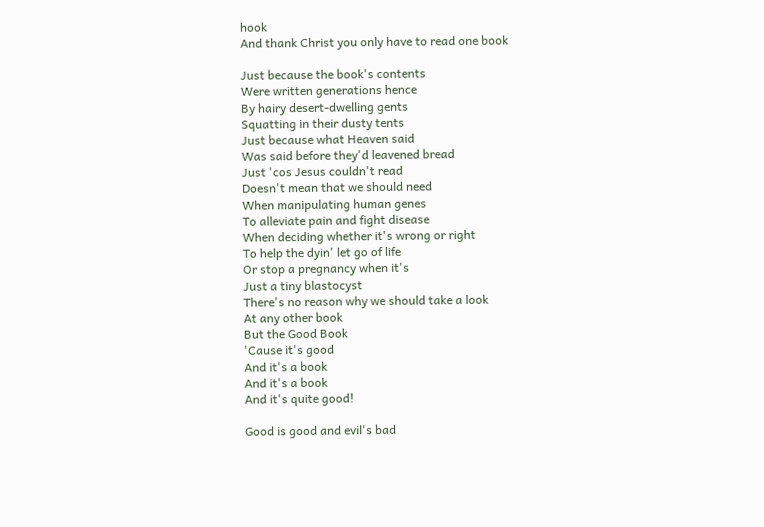hook
And thank Christ you only have to read one book

Just because the book's contents
Were written generations hence
By hairy desert-dwelling gents
Squatting in their dusty tents
Just because what Heaven said
Was said before they'd leavened bread
Just 'cos Jesus couldn't read
Doesn't mean that we should need
When manipulating human genes
To alleviate pain and fight disease
When deciding whether it's wrong or right
To help the dyin' let go of life
Or stop a pregnancy when it's
Just a tiny blastocyst
There's no reason why we should take a look
At any other book
But the Good Book
'Cause it's good
And it's a book
And it's a book
And it's quite good!

Good is good and evil's bad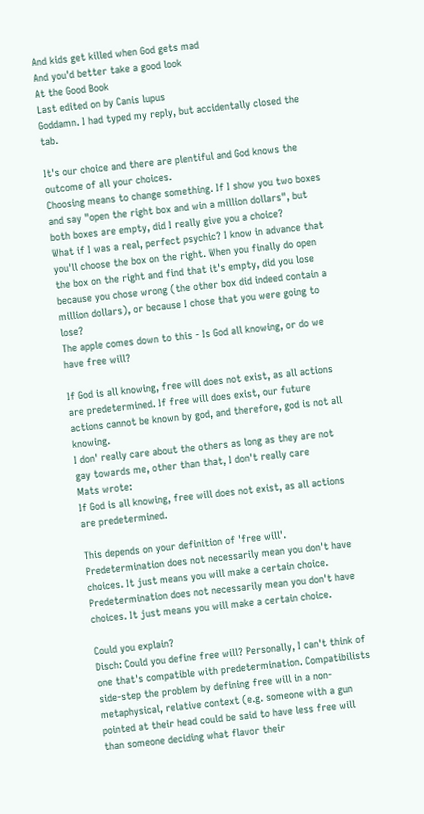And kids get killed when God gets mad
And you'd better take a good look
At the Good Book
Last edited on by Canis lupus
Goddamn. I had typed my reply, but accidentally closed the tab.

It's our choice and there are plentiful and God knows the outcome of all your choices.
Choosing means to change something. If I show you two boxes and say "open the right box and win a million dollars", but both boxes are empty, did I really give you a choice?
What if I was a real, perfect psychic? I know in advance that you'll choose the box on the right. When you finally do open the box on the right and find that it's empty, did you lose because you chose wrong (the other box did indeed contain a million dollars), or because I chose that you were going to lose?
The apple comes down to this - Is God all knowing, or do we have free will?

If God is all knowing, free will does not exist, as all actions are predetermined. If free will does exist, our future actions cannot be known by god, and therefore, god is not all knowing.
I don' really care about the others as long as they are not gay towards me, other than that, I don't really care
Mats wrote:
If God is all knowing, free will does not exist, as all actions are predetermined.

This depends on your definition of 'free will'. Predetermination does not necessarily mean you don't have choices. It just means you will make a certain choice.
Predetermination does not necessarily mean you don't have choices. It just means you will make a certain choice.

Could you explain?
Disch: Could you define free will? Personally, I can't think of one that's compatible with predetermination. Compatibilists side-step the problem by defining free will in a non-metaphysical, relative context (e.g. someone with a gun pointed at their head could be said to have less free will than someone deciding what flavor their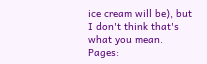ice cream will be), but I don't think that's what you mean.
Pages: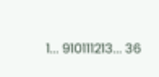1... 910111213... 36